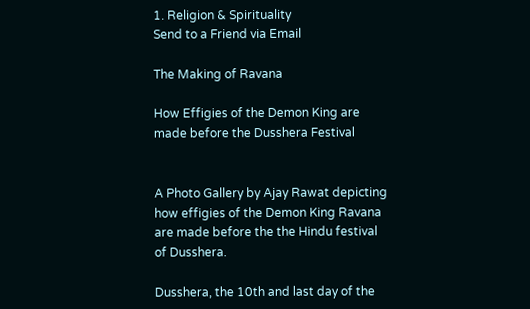1. Religion & Spirituality
Send to a Friend via Email

The Making of Ravana

How Effigies of the Demon King are made before the Dusshera Festival


A Photo Gallery by Ajay Rawat depicting how effigies of the Demon King Ravana are made before the the Hindu festival of Dusshera.

Dusshera, the 10th and last day of the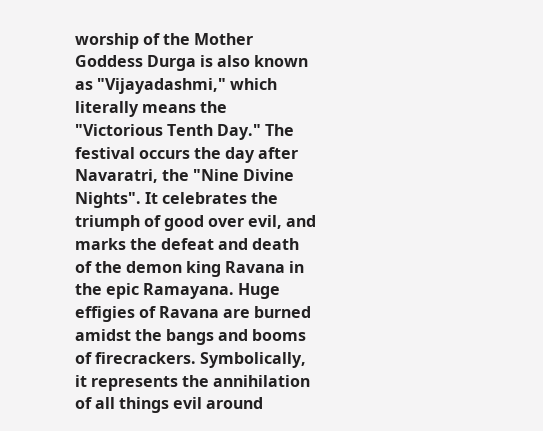worship of the Mother Goddess Durga is also known as "Vijayadashmi," which literally means the "Victorious Tenth Day." The festival occurs the day after Navaratri, the "Nine Divine Nights". It celebrates the triumph of good over evil, and marks the defeat and death of the demon king Ravana in the epic Ramayana. Huge effigies of Ravana are burned amidst the bangs and booms of firecrackers. Symbolically, it represents the annihilation of all things evil around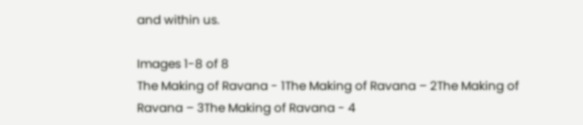and within us.

Images 1-8 of 8
The Making of Ravana - 1The Making of Ravana – 2The Making of Ravana – 3The Making of Ravana - 4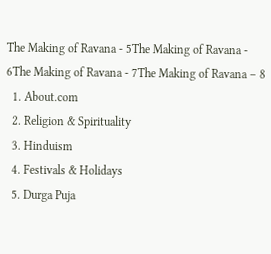The Making of Ravana - 5The Making of Ravana - 6The Making of Ravana - 7The Making of Ravana – 8
  1. About.com
  2. Religion & Spirituality
  3. Hinduism
  4. Festivals & Holidays
  5. Durga Puja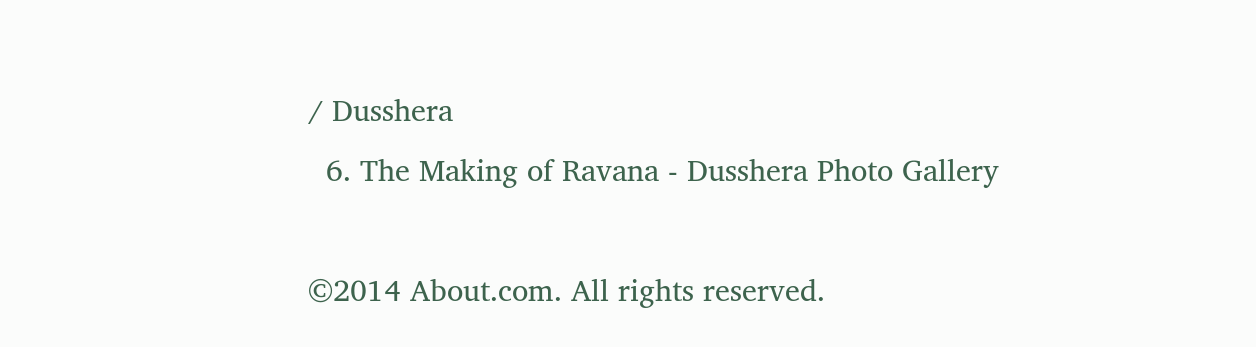/ Dusshera
  6. The Making of Ravana - Dusshera Photo Gallery

©2014 About.com. All rights reserved.